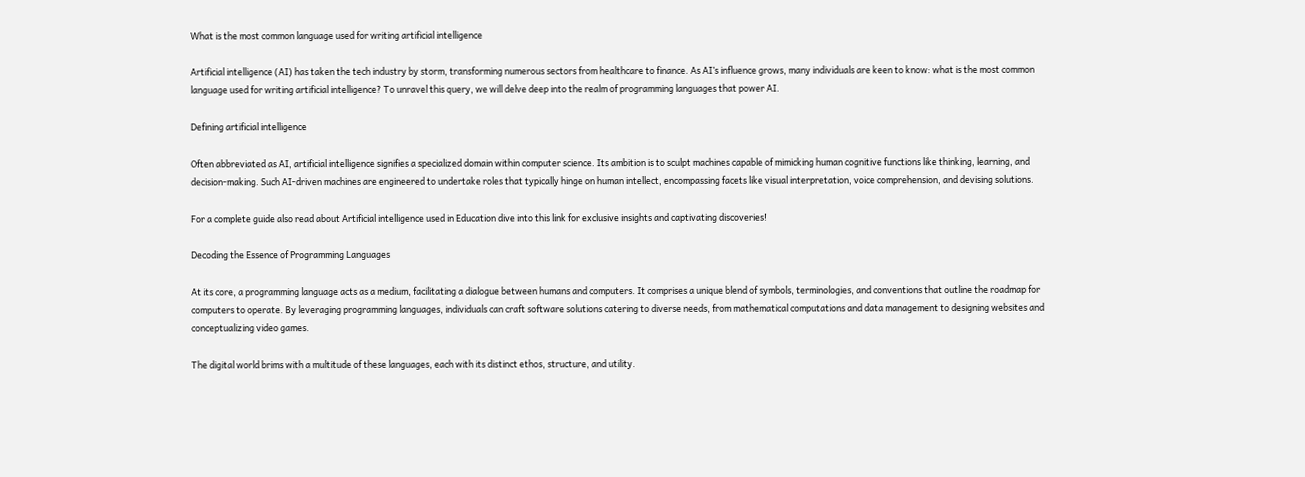What is the most common language used for writing artificial intelligence

Artificial intelligence (AI) has taken the tech industry by storm, transforming numerous sectors from healthcare to finance. As AI’s influence grows, many individuals are keen to know: what is the most common language used for writing artificial intelligence? To unravel this query, we will delve deep into the realm of programming languages that power AI.

Defining artificial intelligence

Often abbreviated as AI, artificial intelligence signifies a specialized domain within computer science. Its ambition is to sculpt machines capable of mimicking human cognitive functions like thinking, learning, and decision-making. Such AI-driven machines are engineered to undertake roles that typically hinge on human intellect, encompassing facets like visual interpretation, voice comprehension, and devising solutions.

For a complete guide also read about Artificial intelligence used in Education dive into this link for exclusive insights and captivating discoveries!

Decoding the Essence of Programming Languages

At its core, a programming language acts as a medium, facilitating a dialogue between humans and computers. It comprises a unique blend of symbols, terminologies, and conventions that outline the roadmap for computers to operate. By leveraging programming languages, individuals can craft software solutions catering to diverse needs, from mathematical computations and data management to designing websites and conceptualizing video games.

The digital world brims with a multitude of these languages, each with its distinct ethos, structure, and utility.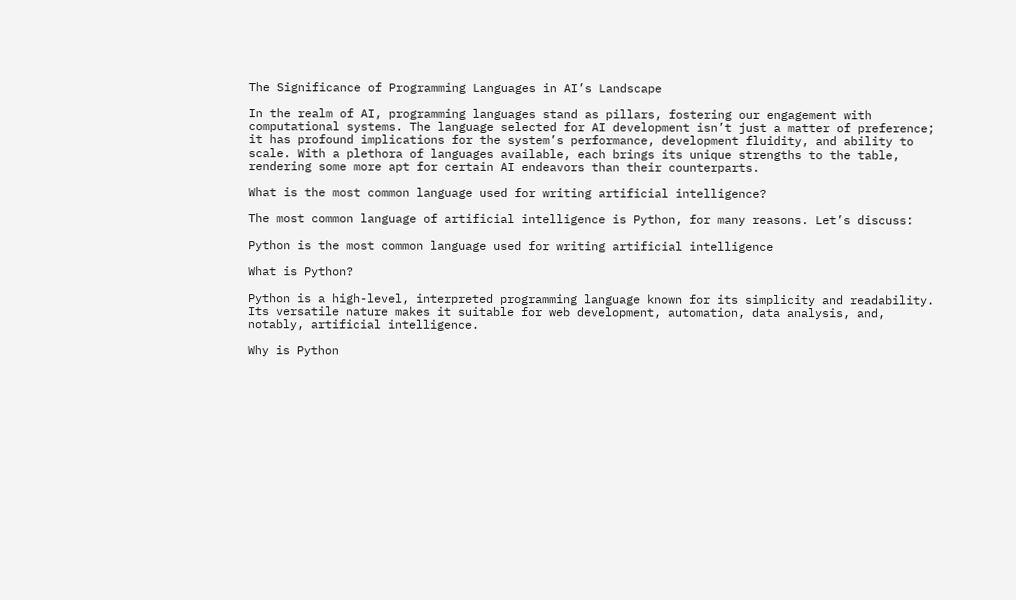The Significance of Programming Languages in AI’s Landscape

In the realm of AI, programming languages stand as pillars, fostering our engagement with computational systems. The language selected for AI development isn’t just a matter of preference; it has profound implications for the system’s performance, development fluidity, and ability to scale. With a plethora of languages available, each brings its unique strengths to the table, rendering some more apt for certain AI endeavors than their counterparts.

What is the most common language used for writing artificial intelligence?

The most common language of artificial intelligence is Python, for many reasons. Let’s discuss:

Python is the most common language used for writing artificial intelligence

What is Python?

Python is a high-level, interpreted programming language known for its simplicity and readability. Its versatile nature makes it suitable for web development, automation, data analysis, and, notably, artificial intelligence.

Why is Python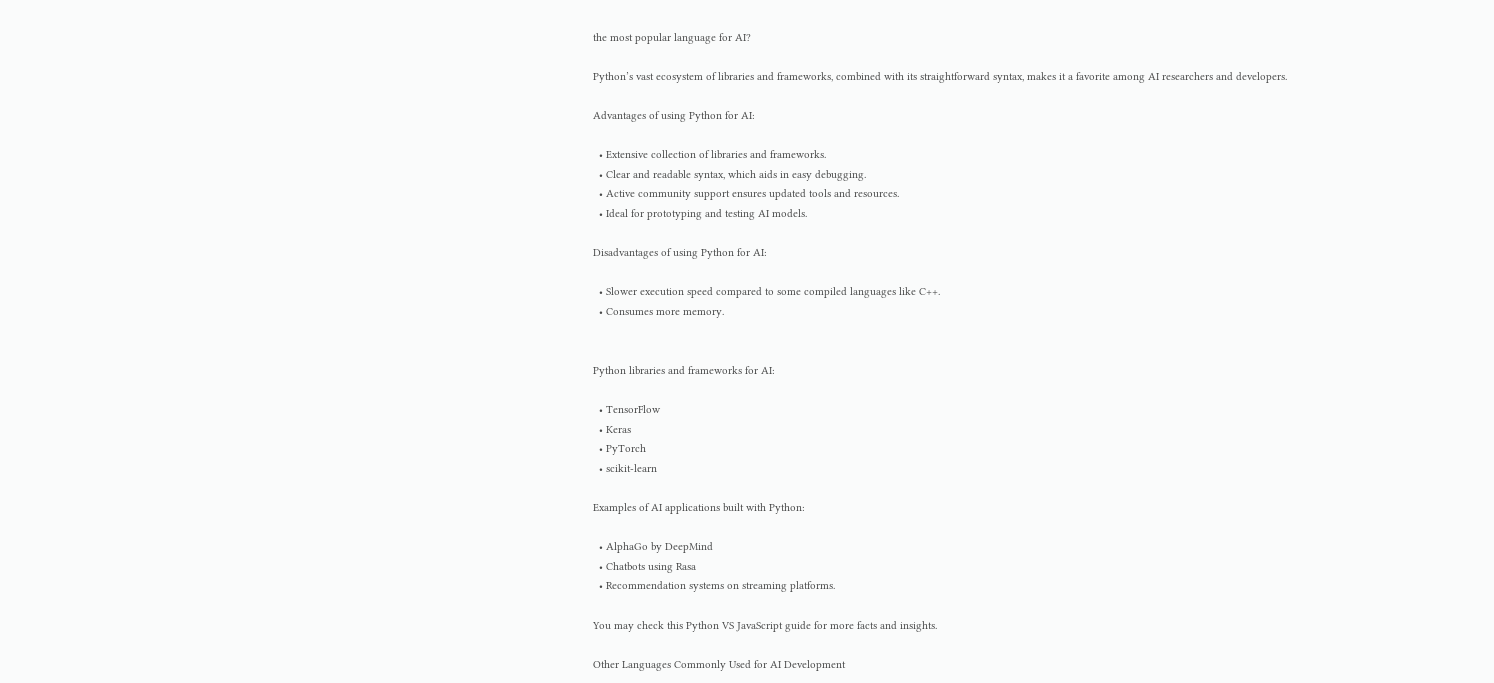the most popular language for AI?

Python’s vast ecosystem of libraries and frameworks, combined with its straightforward syntax, makes it a favorite among AI researchers and developers.

Advantages of using Python for AI:

  • Extensive collection of libraries and frameworks.
  • Clear and readable syntax, which aids in easy debugging.
  • Active community support ensures updated tools and resources.
  • Ideal for prototyping and testing AI models.

Disadvantages of using Python for AI:

  • Slower execution speed compared to some compiled languages like C++.
  • Consumes more memory.


Python libraries and frameworks for AI:

  • TensorFlow
  • Keras
  • PyTorch
  • scikit-learn

Examples of AI applications built with Python:

  • AlphaGo by DeepMind
  • Chatbots using Rasa
  • Recommendation systems on streaming platforms.

You may check this Python VS JavaScript guide for more facts and insights.

Other Languages Commonly Used for AI Development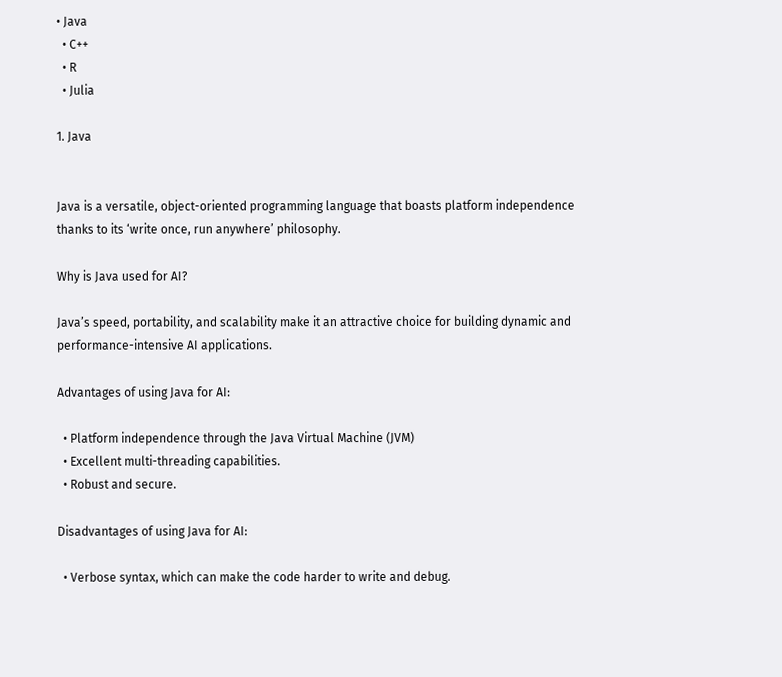• Java
  • C++
  • R
  • Julia

1. Java


Java is a versatile, object-oriented programming language that boasts platform independence thanks to its ‘write once, run anywhere’ philosophy.

Why is Java used for AI?

Java’s speed, portability, and scalability make it an attractive choice for building dynamic and performance-intensive AI applications.

Advantages of using Java for AI:

  • Platform independence through the Java Virtual Machine (JVM)
  • Excellent multi-threading capabilities.
  • Robust and secure.

Disadvantages of using Java for AI:

  • Verbose syntax, which can make the code harder to write and debug.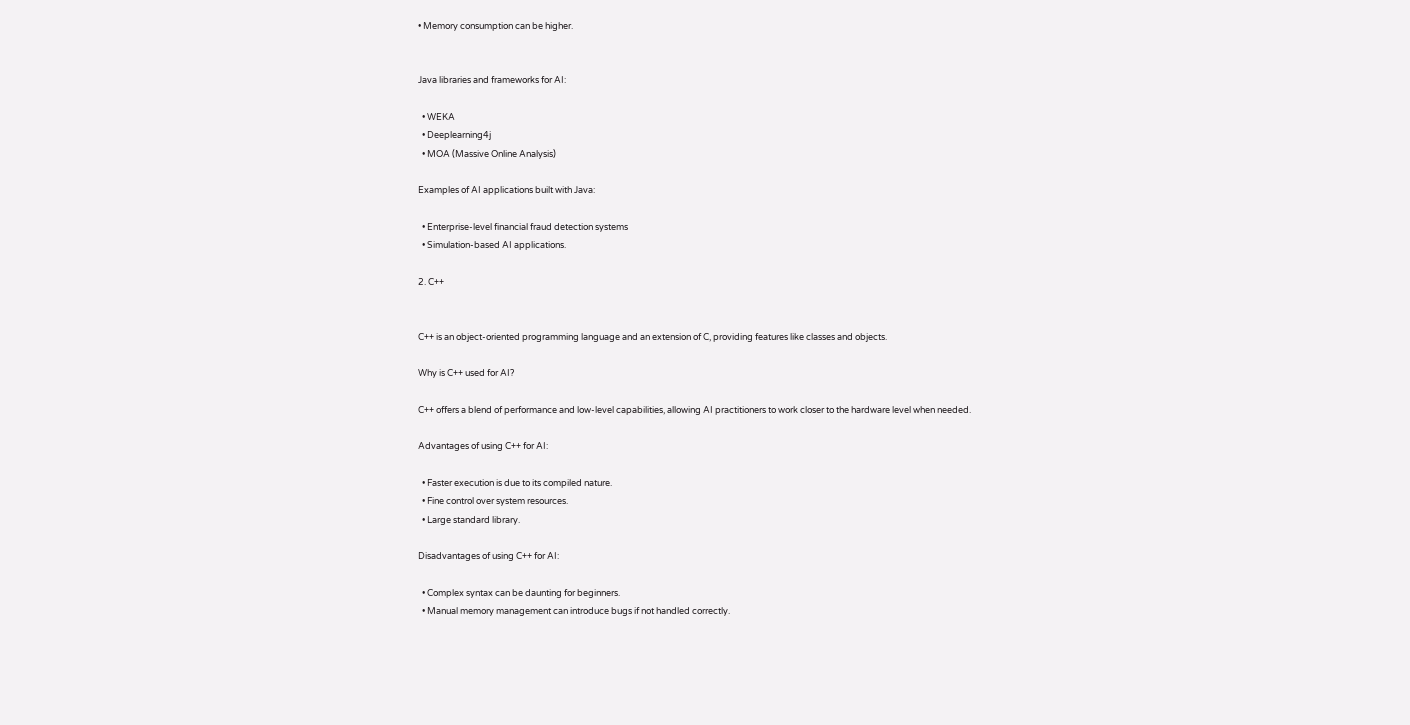• Memory consumption can be higher.


Java libraries and frameworks for AI:

  • WEKA
  • Deeplearning4j
  • MOA (Massive Online Analysis)

Examples of AI applications built with Java:

  • Enterprise-level financial fraud detection systems
  • Simulation-based AI applications.

2. C++


C++ is an object-oriented programming language and an extension of C, providing features like classes and objects.

Why is C++ used for AI?

C++ offers a blend of performance and low-level capabilities, allowing AI practitioners to work closer to the hardware level when needed.

Advantages of using C++ for AI:

  • Faster execution is due to its compiled nature.
  • Fine control over system resources.
  • Large standard library.

Disadvantages of using C++ for AI:

  • Complex syntax can be daunting for beginners.
  • Manual memory management can introduce bugs if not handled correctly.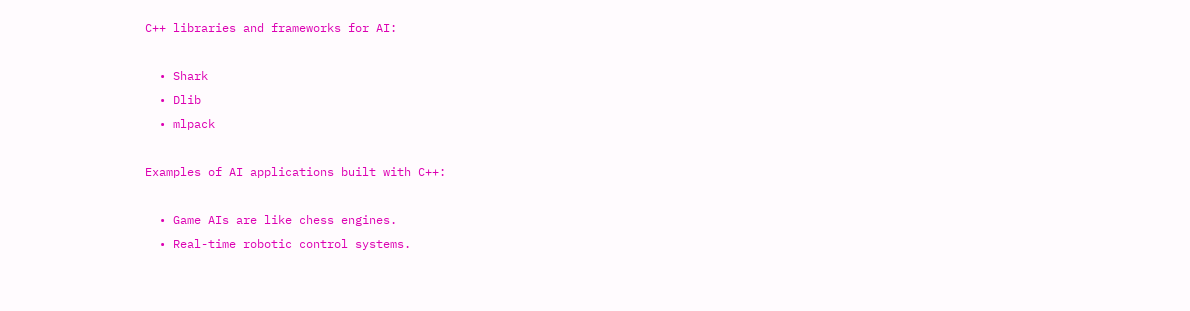C++ libraries and frameworks for AI:

  • Shark
  • Dlib
  • mlpack

Examples of AI applications built with C++:

  • Game AIs are like chess engines.
  • Real-time robotic control systems.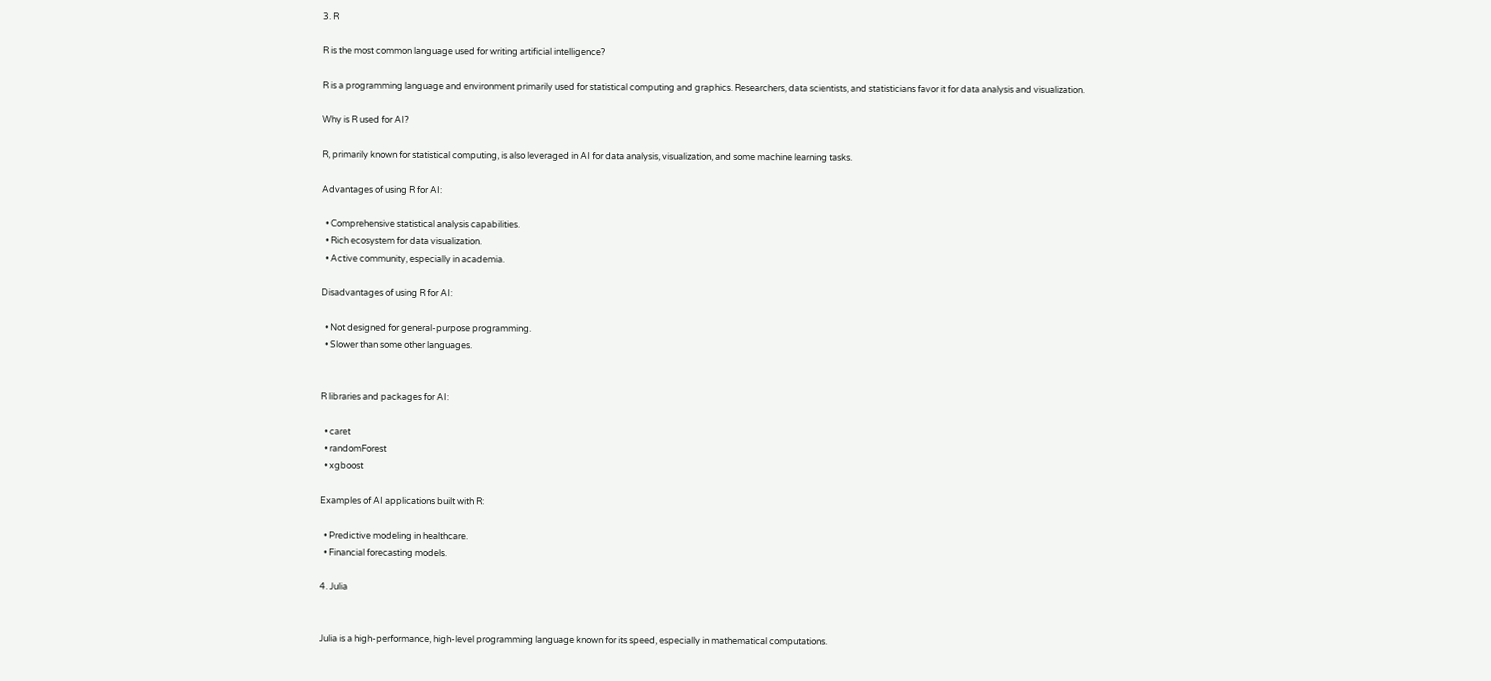3. R

R is the most common language used for writing artificial intelligence?

R is a programming language and environment primarily used for statistical computing and graphics. Researchers, data scientists, and statisticians favor it for data analysis and visualization.

Why is R used for AI?

R, primarily known for statistical computing, is also leveraged in AI for data analysis, visualization, and some machine learning tasks.

Advantages of using R for AI:

  • Comprehensive statistical analysis capabilities.
  • Rich ecosystem for data visualization.
  • Active community, especially in academia.

Disadvantages of using R for AI:

  • Not designed for general-purpose programming.
  • Slower than some other languages.


R libraries and packages for AI:

  • caret
  • randomForest
  • xgboost

Examples of AI applications built with R:

  • Predictive modeling in healthcare.
  • Financial forecasting models.

4. Julia


Julia is a high-performance, high-level programming language known for its speed, especially in mathematical computations.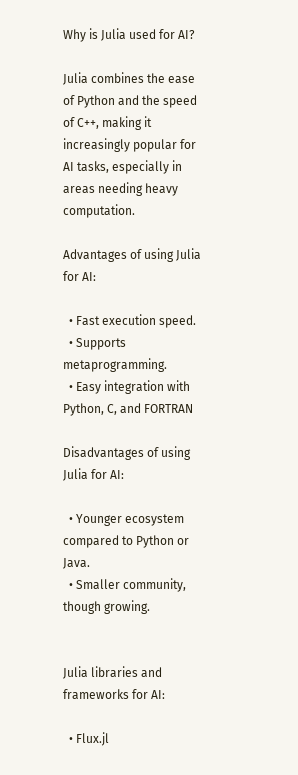Why is Julia used for AI?

Julia combines the ease of Python and the speed of C++, making it increasingly popular for AI tasks, especially in areas needing heavy computation.

Advantages of using Julia for AI:

  • Fast execution speed.
  • Supports metaprogramming.
  • Easy integration with Python, C, and FORTRAN

Disadvantages of using Julia for AI:

  • Younger ecosystem compared to Python or Java.
  • Smaller community, though growing.


Julia libraries and frameworks for AI:

  • Flux.jl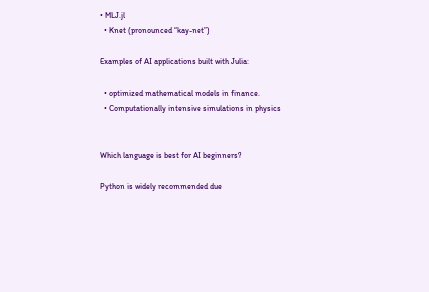• MLJ.jl
  • Knet (pronounced “kay-net”)

Examples of AI applications built with Julia:

  • optimized mathematical models in finance.
  • Computationally intensive simulations in physics


Which language is best for AI beginners?

Python is widely recommended due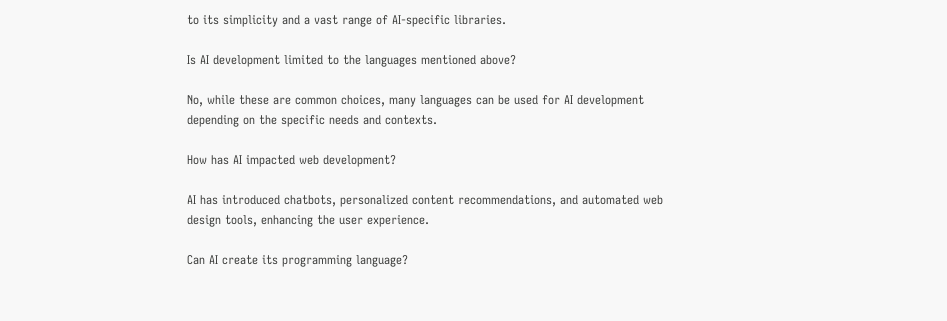to its simplicity and a vast range of AI-specific libraries.

Is AI development limited to the languages mentioned above?

No, while these are common choices, many languages can be used for AI development depending on the specific needs and contexts.

How has AI impacted web development?

AI has introduced chatbots, personalized content recommendations, and automated web design tools, enhancing the user experience.

Can AI create its programming language?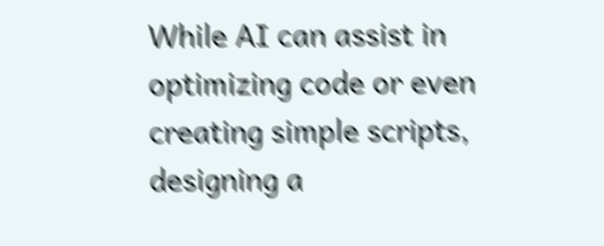While AI can assist in optimizing code or even creating simple scripts, designing a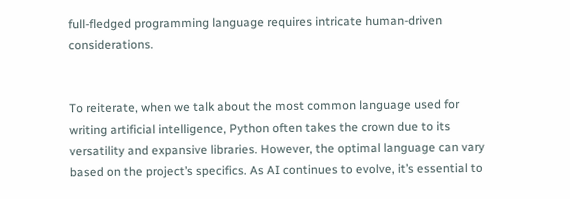full-fledged programming language requires intricate human-driven considerations.


To reiterate, when we talk about the most common language used for writing artificial intelligence, Python often takes the crown due to its versatility and expansive libraries. However, the optimal language can vary based on the project’s specifics. As AI continues to evolve, it’s essential to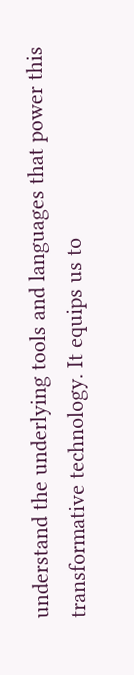understand the underlying tools and languages that power this transformative technology. It equips us to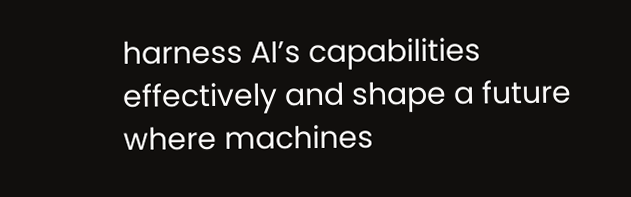harness AI’s capabilities effectively and shape a future where machines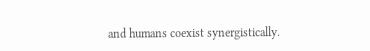and humans coexist synergistically.